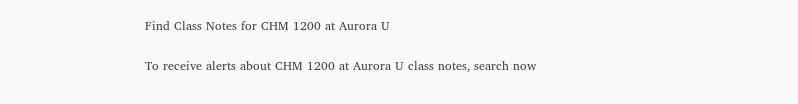Find Class Notes for CHM 1200 at Aurora U

To receive alerts about CHM 1200 at Aurora U class notes, search now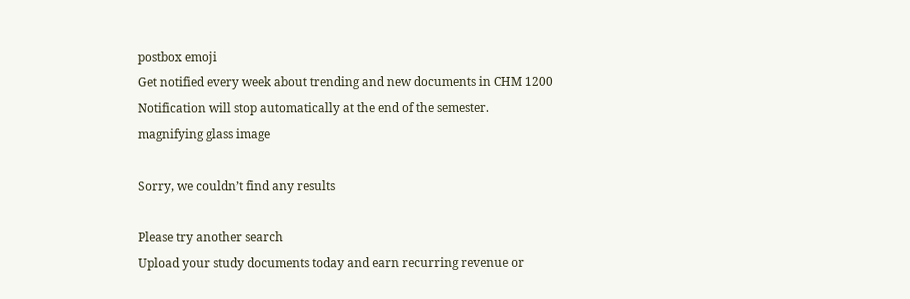postbox emoji
Get notified every week about trending and new documents in CHM 1200
Notification will stop automatically at the end of the semester.
magnifying glass image

Sorry, we couldn’t find any results

Please try another search
Upload your study documents today and earn recurring revenue or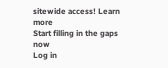sitewide access! Learn more
Start filling in the gaps now
Log in